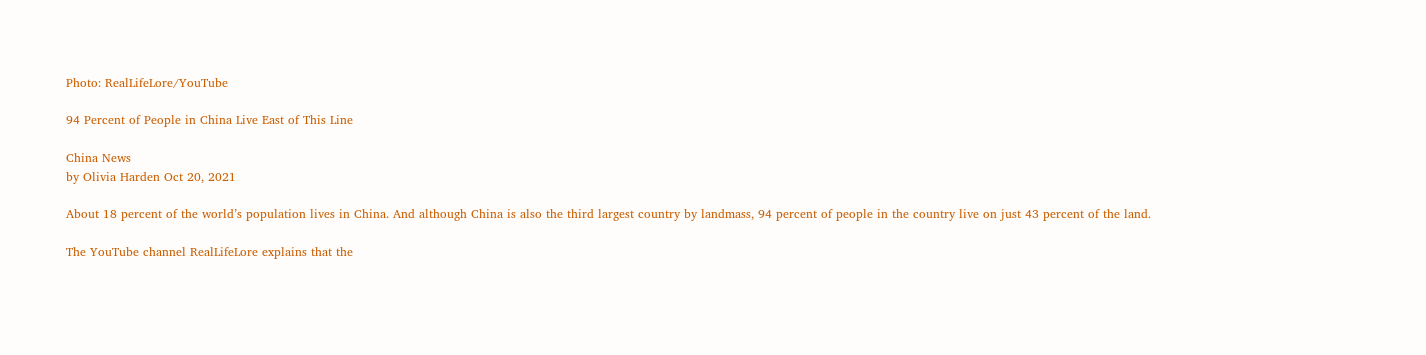Photo: RealLifeLore/YouTube

94 Percent of People in China Live East of This Line

China News
by Olivia Harden Oct 20, 2021

About 18 percent of the world’s population lives in China. And although China is also the third largest country by landmass, 94 percent of people in the country live on just 43 percent of the land.

The YouTube channel RealLifeLore explains that the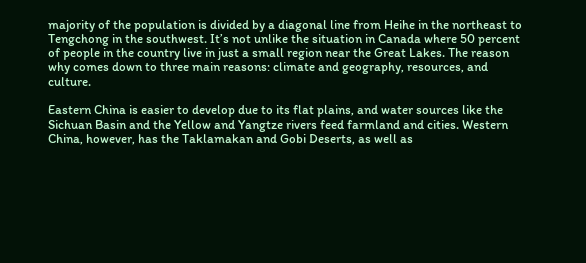majority of the population is divided by a diagonal line from Heihe in the northeast to Tengchong in the southwest. It’s not unlike the situation in Canada where 50 percent of people in the country live in just a small region near the Great Lakes. The reason why comes down to three main reasons: climate and geography, resources, and culture.

Eastern China is easier to develop due to its flat plains, and water sources like the Sichuan Basin and the Yellow and Yangtze rivers feed farmland and cities. Western China, however, has the Taklamakan and Gobi Deserts, as well as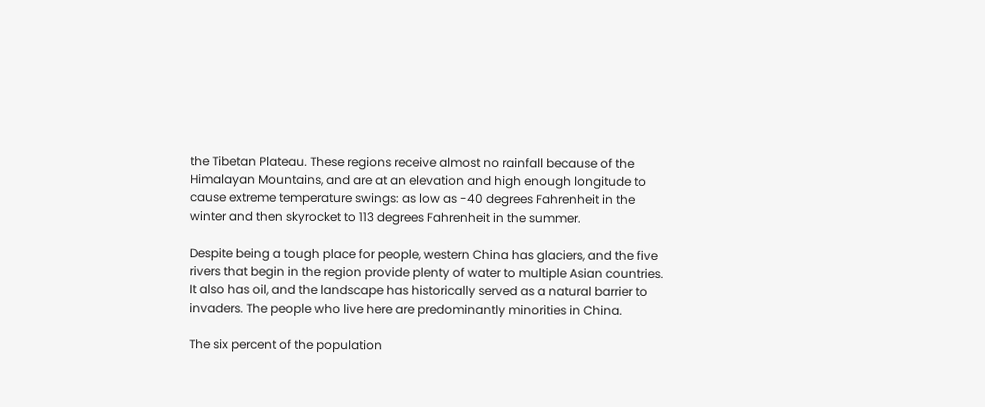the Tibetan Plateau. These regions receive almost no rainfall because of the Himalayan Mountains, and are at an elevation and high enough longitude to cause extreme temperature swings: as low as -40 degrees Fahrenheit in the winter and then skyrocket to 113 degrees Fahrenheit in the summer.

Despite being a tough place for people, western China has glaciers, and the five rivers that begin in the region provide plenty of water to multiple Asian countries. It also has oil, and the landscape has historically served as a natural barrier to invaders. The people who live here are predominantly minorities in China.

The six percent of the population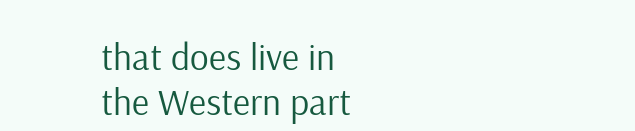that does live in the Western part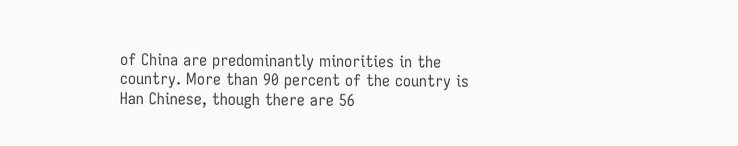of China are predominantly minorities in the country. More than 90 percent of the country is Han Chinese, though there are 56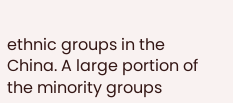ethnic groups in the China. A large portion of the minority groups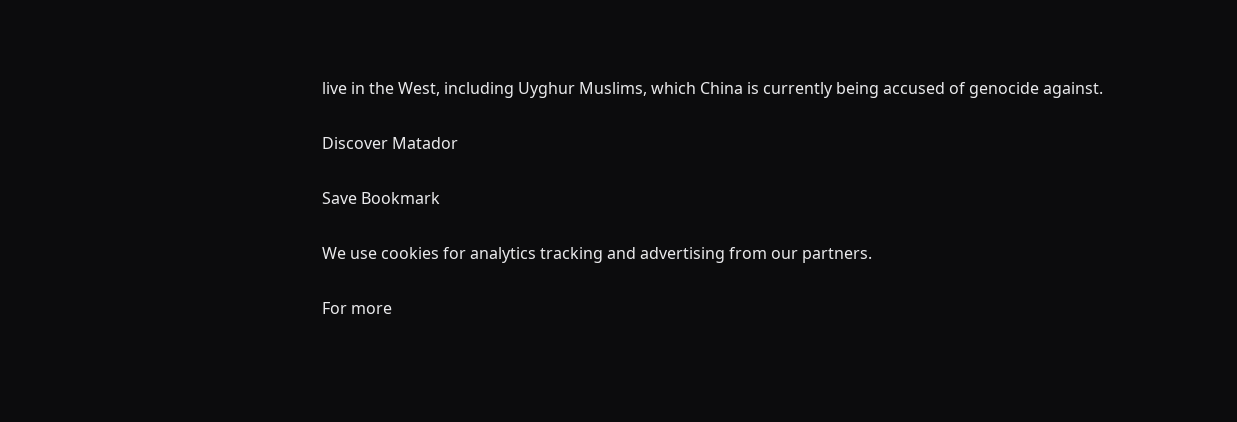live in the West, including Uyghur Muslims, which China is currently being accused of genocide against.

Discover Matador

Save Bookmark

We use cookies for analytics tracking and advertising from our partners.

For more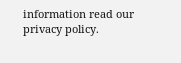information read our privacy policy.